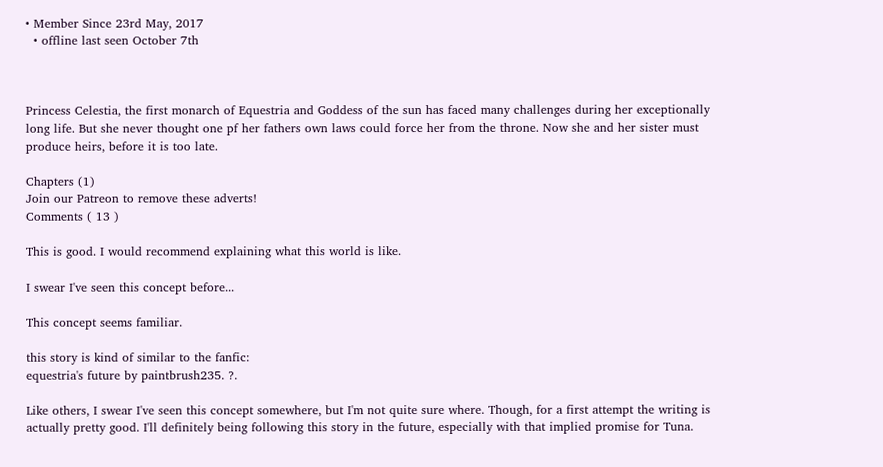• Member Since 23rd May, 2017
  • offline last seen October 7th



Princess Celestia, the first monarch of Equestria and Goddess of the sun has faced many challenges during her exceptionally long life. But she never thought one pf her fathers own laws could force her from the throne. Now she and her sister must produce heirs, before it is too late.

Chapters (1)
Join our Patreon to remove these adverts!
Comments ( 13 )

This is good. I would recommend explaining what this world is like.

I swear I've seen this concept before...

This concept seems familiar.

this story is kind of similar to the fanfic:
equestria's future by paintbrush235. ?.

Like others, I swear I've seen this concept somewhere, but I'm not quite sure where. Though, for a first attempt the writing is actually pretty good. I'll definitely being following this story in the future, especially with that implied promise for Tuna.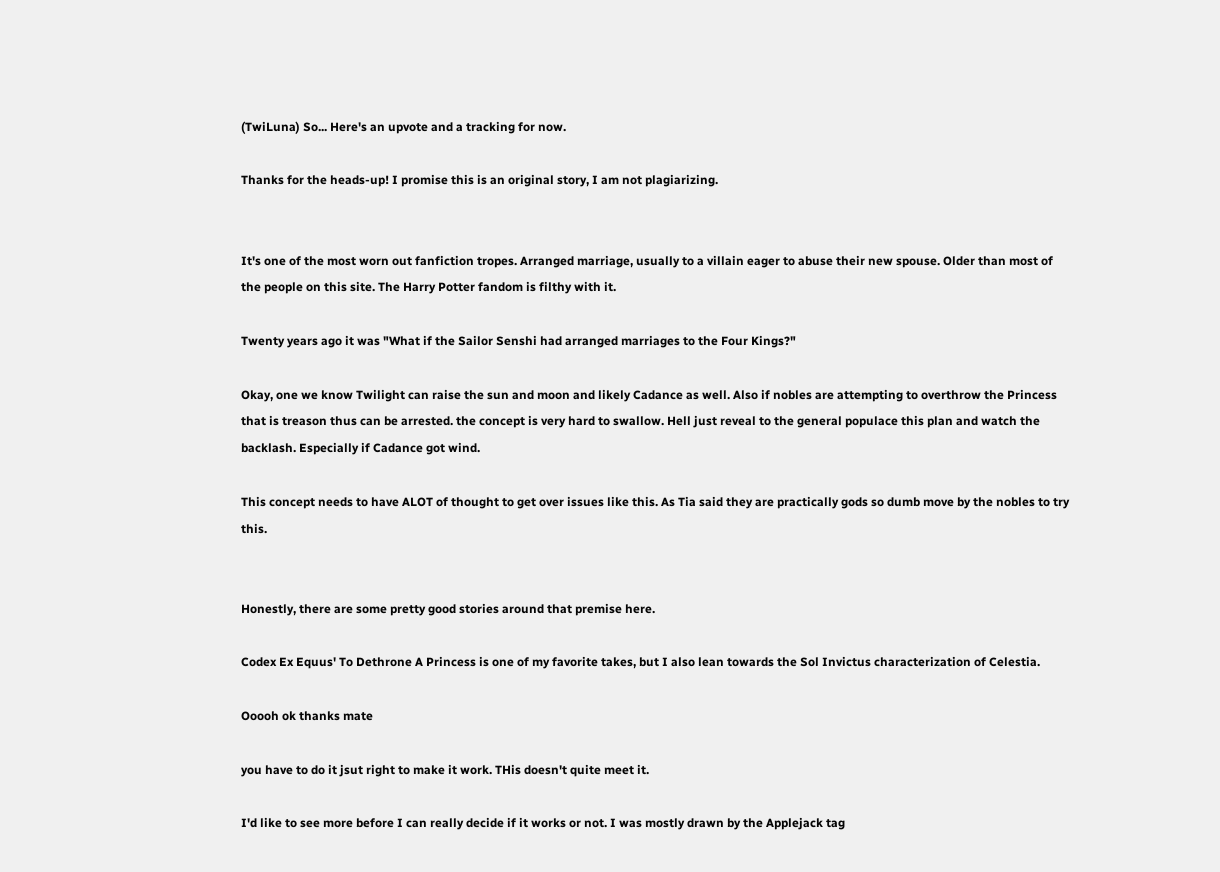(TwiLuna) So... Here's an upvote and a tracking for now.

Thanks for the heads-up! I promise this is an original story, I am not plagiarizing.


It's one of the most worn out fanfiction tropes. Arranged marriage, usually to a villain eager to abuse their new spouse. Older than most of the people on this site. The Harry Potter fandom is filthy with it.

Twenty years ago it was "What if the Sailor Senshi had arranged marriages to the Four Kings?"

Okay, one we know Twilight can raise the sun and moon and likely Cadance as well. Also if nobles are attempting to overthrow the Princess that is treason thus can be arrested. the concept is very hard to swallow. Hell just reveal to the general populace this plan and watch the backlash. Especially if Cadance got wind.

This concept needs to have ALOT of thought to get over issues like this. As Tia said they are practically gods so dumb move by the nobles to try this.


Honestly, there are some pretty good stories around that premise here.

Codex Ex Equus' To Dethrone A Princess is one of my favorite takes, but I also lean towards the Sol Invictus characterization of Celestia.

Ooooh ok thanks mate

you have to do it jsut right to make it work. THis doesn't quite meet it.

I'd like to see more before I can really decide if it works or not. I was mostly drawn by the Applejack tag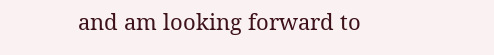and am looking forward to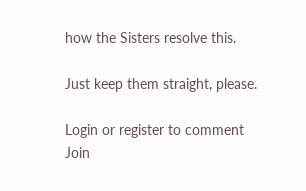how the Sisters resolve this.

Just keep them straight, please.

Login or register to comment
Join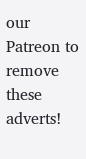our Patreon to remove these adverts!